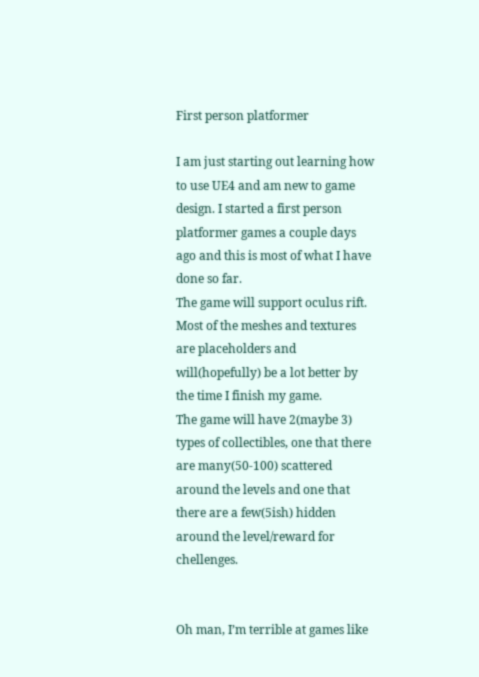First person platformer

I am just starting out learning how to use UE4 and am new to game design. I started a first person platformer games a couple days ago and this is most of what I have done so far.
The game will support oculus rift.
Most of the meshes and textures are placeholders and will(hopefully) be a lot better by the time I finish my game.
The game will have 2(maybe 3) types of collectibles, one that there are many(50-100) scattered around the levels and one that there are a few(5ish) hidden around the level/reward for chellenges.


Oh man, I’m terrible at games like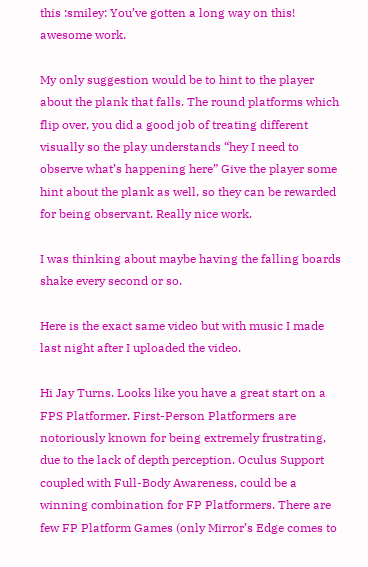this :smiley: You’ve gotten a long way on this! awesome work.

My only suggestion would be to hint to the player about the plank that falls. The round platforms which flip over, you did a good job of treating different visually so the play understands “hey I need to observe what’s happening here” Give the player some hint about the plank as well, so they can be rewarded for being observant. Really nice work.

I was thinking about maybe having the falling boards shake every second or so.

Here is the exact same video but with music I made last night after I uploaded the video.

Hi Jay Turns. Looks like you have a great start on a FPS Platformer. First-Person Platformers are notoriously known for being extremely frustrating, due to the lack of depth perception. Oculus Support coupled with Full-Body Awareness, could be a winning combination for FP Platformers. There are few FP Platform Games (only Mirror’s Edge comes to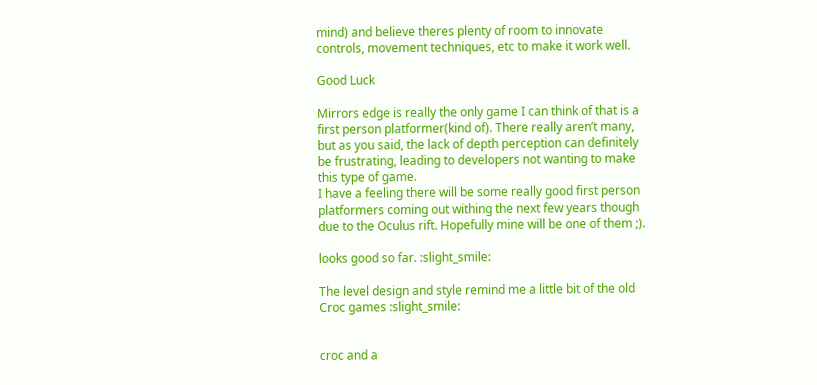mind) and believe theres plenty of room to innovate controls, movement techniques, etc to make it work well.

Good Luck

Mirrors edge is really the only game I can think of that is a first person platformer(kind of). There really aren’t many, but as you said, the lack of depth perception can definitely be frustrating, leading to developers not wanting to make this type of game.
I have a feeling there will be some really good first person platformers coming out withing the next few years though due to the Oculus rift. Hopefully mine will be one of them ;).

looks good so far. :slight_smile:

The level design and style remind me a little bit of the old Croc games :slight_smile:


croc and a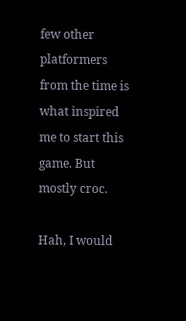few other platformers from the time is what inspired me to start this game. But mostly croc.

Hah, I would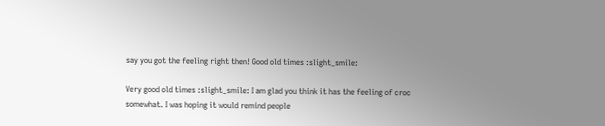say you got the feeling right then! Good old times :slight_smile:

Very good old times :slight_smile: I am glad you think it has the feeling of croc somewhat. I was hoping it would remind people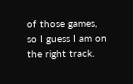of those games, so I guess I am on the right track.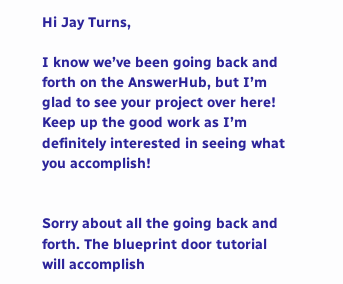Hi Jay Turns,

I know we’ve been going back and forth on the AnswerHub, but I’m glad to see your project over here! Keep up the good work as I’m definitely interested in seeing what you accomplish!


Sorry about all the going back and forth. The blueprint door tutorial will accomplish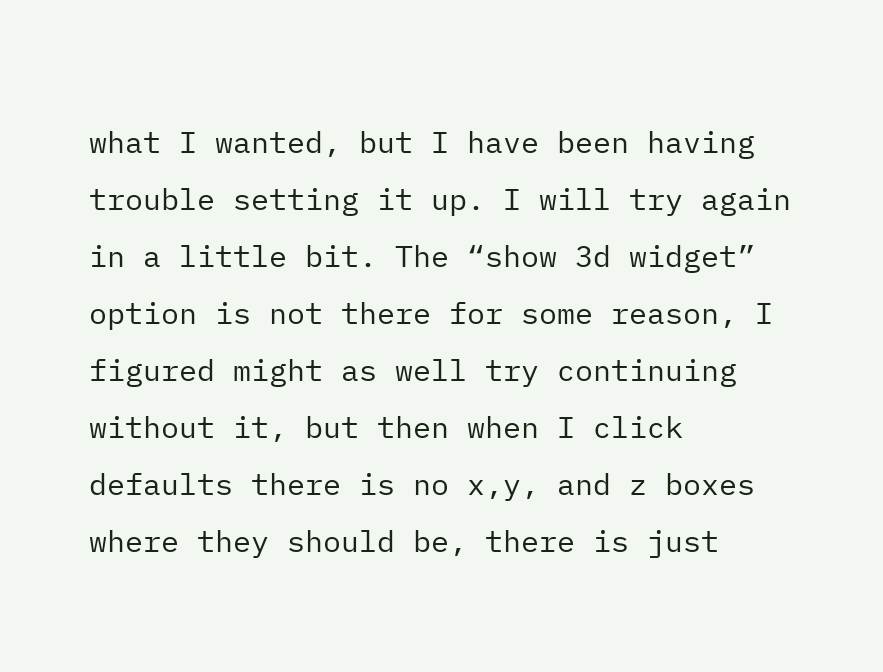what I wanted, but I have been having trouble setting it up. I will try again in a little bit. The “show 3d widget” option is not there for some reason, I figured might as well try continuing without it, but then when I click defaults there is no x,y, and z boxes where they should be, there is just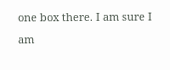one box there. I am sure I am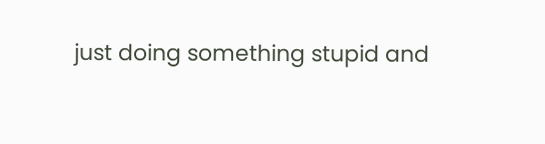just doing something stupid and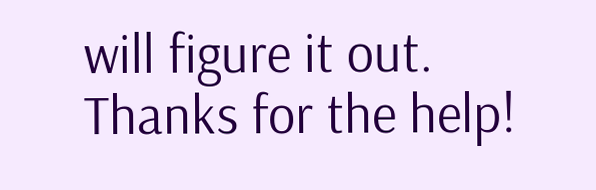will figure it out. Thanks for the help!